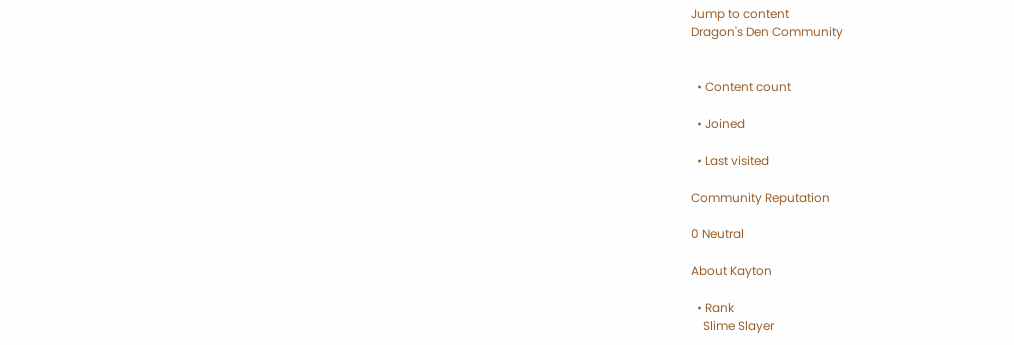Jump to content
Dragon's Den Community


  • Content count

  • Joined

  • Last visited

Community Reputation

0 Neutral

About Kayton

  • Rank
    Slime Slayer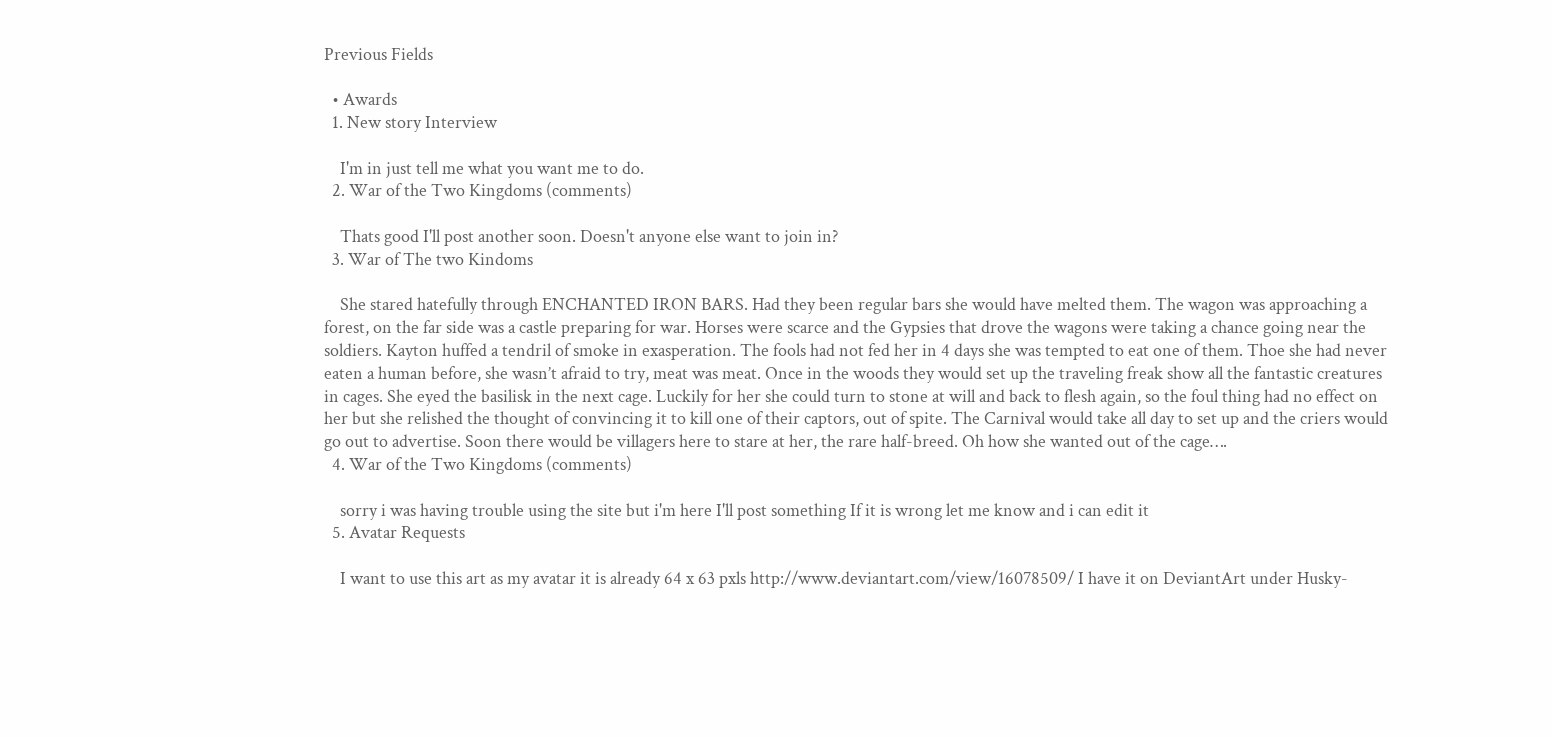Previous Fields

  • Awards
  1. New story Interview

    I'm in just tell me what you want me to do.
  2. War of the Two Kingdoms (comments)

    Thats good I'll post another soon. Doesn't anyone else want to join in?
  3. War of The two Kindoms

    She stared hatefully through ENCHANTED IRON BARS. Had they been regular bars she would have melted them. The wagon was approaching a forest, on the far side was a castle preparing for war. Horses were scarce and the Gypsies that drove the wagons were taking a chance going near the soldiers. Kayton huffed a tendril of smoke in exasperation. The fools had not fed her in 4 days she was tempted to eat one of them. Thoe she had never eaten a human before, she wasn’t afraid to try, meat was meat. Once in the woods they would set up the traveling freak show all the fantastic creatures in cages. She eyed the basilisk in the next cage. Luckily for her she could turn to stone at will and back to flesh again, so the foul thing had no effect on her but she relished the thought of convincing it to kill one of their captors, out of spite. The Carnival would take all day to set up and the criers would go out to advertise. Soon there would be villagers here to stare at her, the rare half-breed. Oh how she wanted out of the cage….
  4. War of the Two Kingdoms (comments)

    sorry i was having trouble using the site but i'm here I'll post something If it is wrong let me know and i can edit it
  5. Avatar Requests

    I want to use this art as my avatar it is already 64 x 63 pxls http://www.deviantart.com/view/16078509/ I have it on DeviantArt under Husky-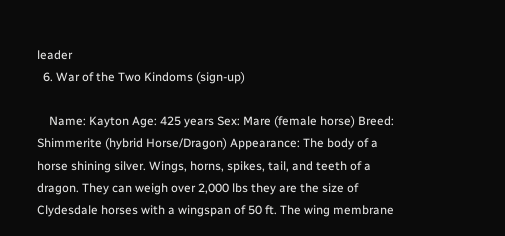leader
  6. War of the Two Kindoms (sign-up)

    Name: Kayton Age: 425 years Sex: Mare (female horse) Breed: Shimmerite (hybrid Horse/Dragon) Appearance: The body of a horse shining silver. Wings, horns, spikes, tail, and teeth of a dragon. They can weigh over 2,000 lbs they are the size of Clydesdale horses with a wingspan of 50 ft. The wing membrane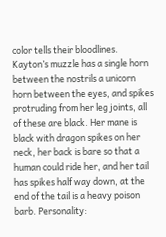color tells their bloodlines. Kayton’s muzzle has a single horn between the nostrils a unicorn horn between the eyes, and spikes protruding from her leg joints, all of these are black. Her mane is black with dragon spikes on her neck, her back is bare so that a human could ride her, and her tail has spikes half way down, at the end of the tail is a heavy poison barb. Personality: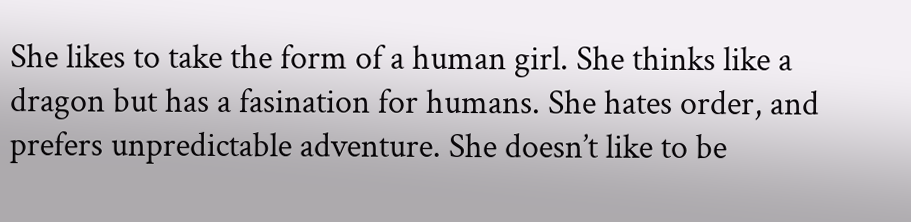She likes to take the form of a human girl. She thinks like a dragon but has a fasination for humans. She hates order, and prefers unpredictable adventure. She doesn’t like to be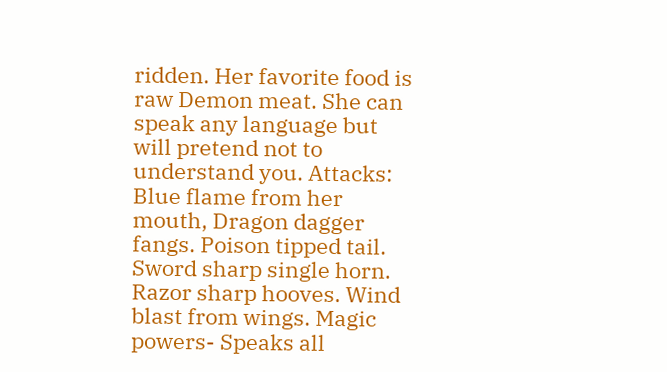ridden. Her favorite food is raw Demon meat. She can speak any language but will pretend not to understand you. Attacks: Blue flame from her mouth, Dragon dagger fangs. Poison tipped tail. Sword sharp single horn. Razor sharp hooves. Wind blast from wings. Magic powers- Speaks all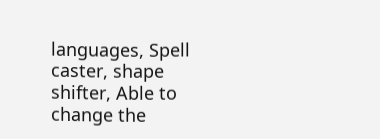languages, Spell caster, shape shifter, Able to change the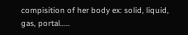compisition of her body ex: solid, liquid, gas, portal.....